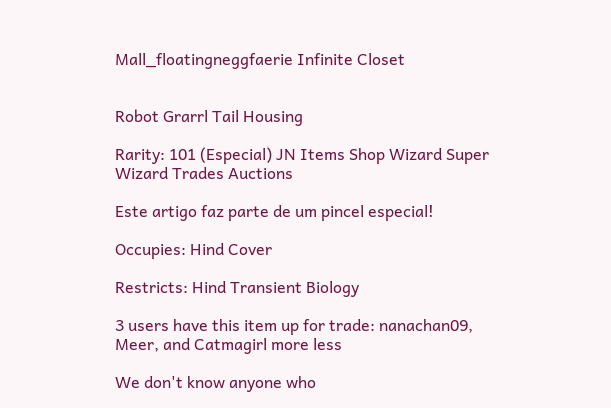Mall_floatingneggfaerie Infinite Closet


Robot Grarrl Tail Housing

Rarity: 101 (Especial) JN Items Shop Wizard Super Wizard Trades Auctions

Este artigo faz parte de um pincel especial!

Occupies: Hind Cover

Restricts: Hind Transient Biology

3 users have this item up for trade: nanachan09, Meer, and Catmagirl more less

We don't know anyone who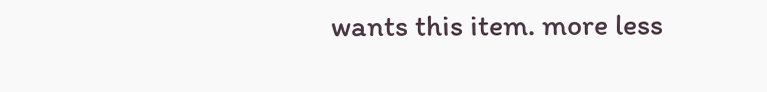wants this item. more less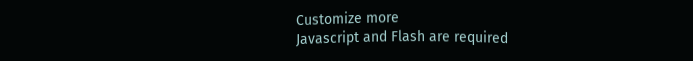Customize more
Javascript and Flash are required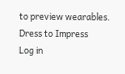to preview wearables.
Dress to Impress
Log in